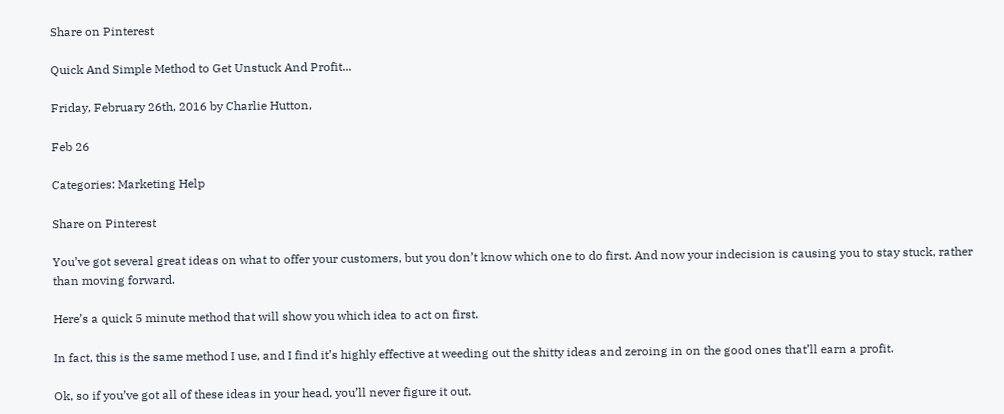Share on Pinterest

Quick And Simple Method to Get Unstuck And Profit...

Friday, February 26th, 2016 by Charlie Hutton,

Feb 26

Categories: Marketing Help

Share on Pinterest

You’ve got several great ideas on what to offer your customers, but you don’t know which one to do first. And now your indecision is causing you to stay stuck, rather than moving forward.

Here’s a quick 5 minute method that will show you which idea to act on first.

In fact, this is the same method I use, and I find it’s highly effective at weeding out the shitty ideas and zeroing in on the good ones that’ll earn a profit.

Ok, so if you’ve got all of these ideas in your head, you’ll never figure it out.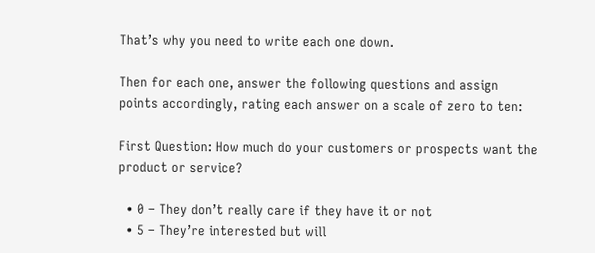That’s why you need to write each one down.

Then for each one, answer the following questions and assign points accordingly, rating each answer on a scale of zero to ten:

First Question: How much do your customers or prospects want the product or service?

  • 0 – They don’t really care if they have it or not
  • 5 – They’re interested but will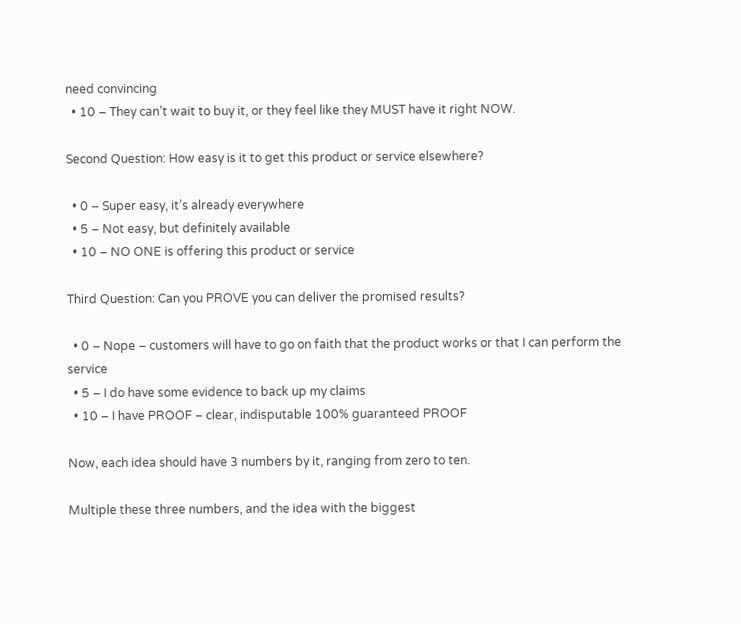need convincing
  • 10 – They can’t wait to buy it, or they feel like they MUST have it right NOW.

Second Question: How easy is it to get this product or service elsewhere?

  • 0 – Super easy, it’s already everywhere
  • 5 – Not easy, but definitely available
  • 10 – NO ONE is offering this product or service

Third Question: Can you PROVE you can deliver the promised results?

  • 0 – Nope – customers will have to go on faith that the product works or that I can perform the service
  • 5 – I do have some evidence to back up my claims
  • 10 – I have PROOF – clear, indisputable 100% guaranteed PROOF

Now, each idea should have 3 numbers by it, ranging from zero to ten.

Multiple these three numbers, and the idea with the biggest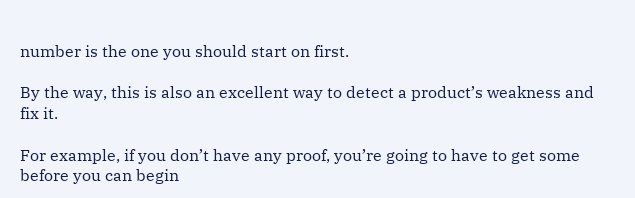number is the one you should start on first.

By the way, this is also an excellent way to detect a product’s weakness and fix it.

For example, if you don’t have any proof, you’re going to have to get some before you can begin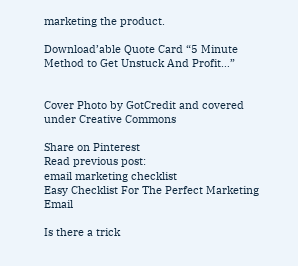marketing the product.

Download’able Quote Card “5 Minute Method to Get Unstuck And Profit…”


Cover Photo by GotCredit and covered under Creative Commons

Share on Pinterest
Read previous post:
email marketing checklist
Easy Checklist For The Perfect Marketing Email

Is there a trick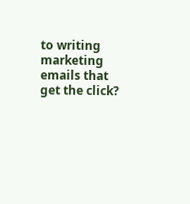to writing marketing emails that get the click?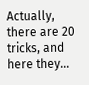Actually, there are 20 tricks, and here they...